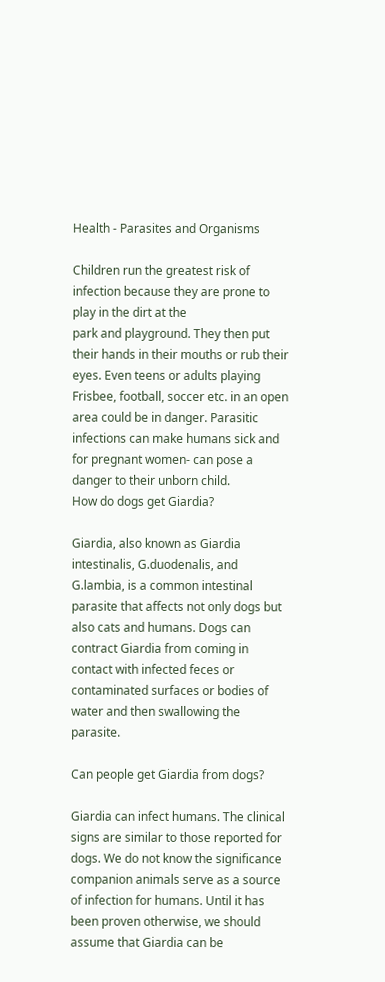Health - Parasites and Organisms

Children run the greatest risk of infection because they are prone to play in the dirt at the
park and playground. They then put their hands in their mouths or rub their eyes. Even teens or adults playing Frisbee, football, soccer etc. in an open area could be in danger. Parasitic infections can make humans sick and for pregnant women- can pose a danger to their unborn child.
How do dogs get Giardia?

Giardia, also known as Giardia intestinalis, G.duodenalis, and G.lambia, is a common intestinal parasite that affects not only dogs but also cats and humans. Dogs can contract Giardia from coming in contact with infected feces or contaminated surfaces or bodies of water and then swallowing the parasite.

Can people get Giardia from dogs?

Giardia can infect humans. The clinical signs are similar to those reported for dogs. We do not know the significance companion animals serve as a source of infection for humans. Until it has been proven otherwise, we should assume that Giardia can be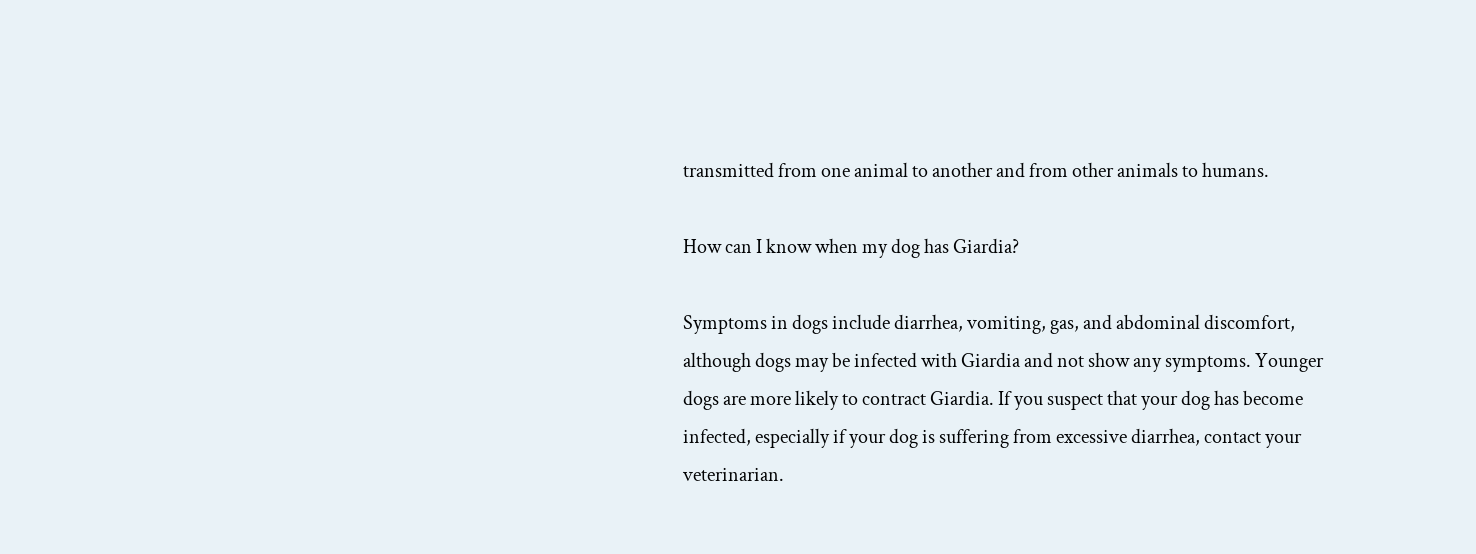transmitted from one animal to another and from other animals to humans.

How can I know when my dog has Giardia?

Symptoms in dogs include diarrhea, vomiting, gas, and abdominal discomfort, although dogs may be infected with Giardia and not show any symptoms. Younger dogs are more likely to contract Giardia. If you suspect that your dog has become infected, especially if your dog is suffering from excessive diarrhea, contact your veterinarian.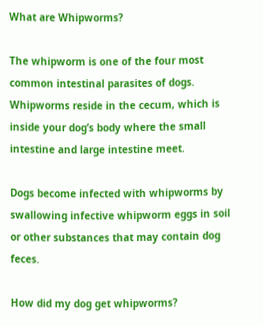What are Whipworms?

The whipworm is one of the four most common intestinal parasites of dogs. Whipworms reside in the cecum, which is inside your dog’s body where the small intestine and large intestine meet.

Dogs become infected with whipworms by swallowing infective whipworm eggs in soil or other substances that may contain dog feces.

How did my dog get whipworms?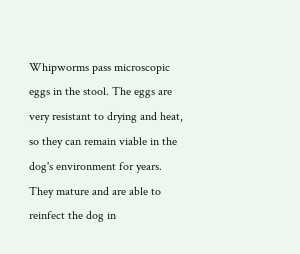Whipworms pass microscopic eggs in the stool. The eggs are very resistant to drying and heat, so they can remain viable in the dog's environment for years. They mature and are able to reinfect the dog in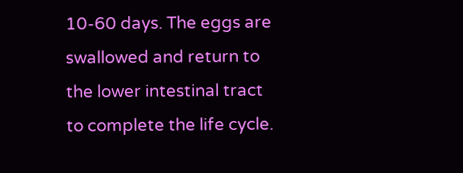10-60 days. The eggs are swallowed and return to the lower intestinal tract to complete the life cycle.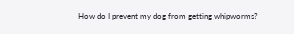How do I prevent my dog from getting whipworms?